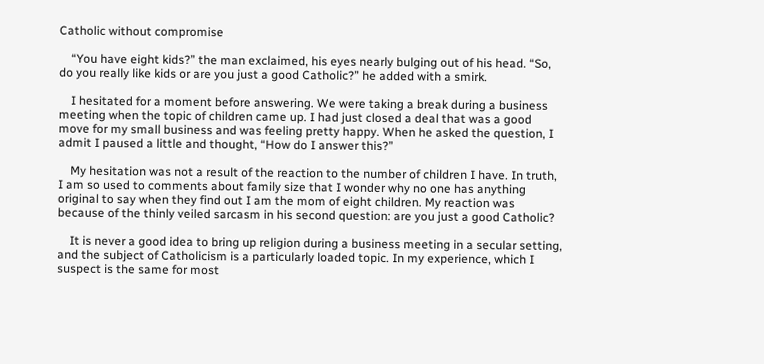Catholic without compromise

    “You have eight kids?” the man exclaimed, his eyes nearly bulging out of his head. “So, do you really like kids or are you just a good Catholic?” he added with a smirk.

    I hesitated for a moment before answering. We were taking a break during a business meeting when the topic of children came up. I had just closed a deal that was a good move for my small business and was feeling pretty happy. When he asked the question, I admit I paused a little and thought, “How do I answer this?”

    My hesitation was not a result of the reaction to the number of children I have. In truth, I am so used to comments about family size that I wonder why no one has anything original to say when they find out I am the mom of eight children. My reaction was because of the thinly veiled sarcasm in his second question: are you just a good Catholic?

    It is never a good idea to bring up religion during a business meeting in a secular setting, and the subject of Catholicism is a particularly loaded topic. In my experience, which I suspect is the same for most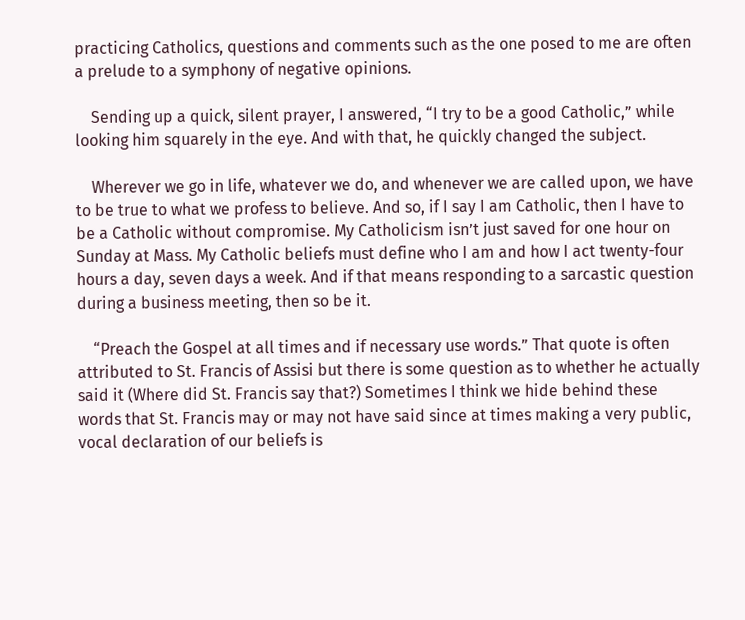practicing Catholics, questions and comments such as the one posed to me are often a prelude to a symphony of negative opinions.

    Sending up a quick, silent prayer, I answered, “I try to be a good Catholic,” while looking him squarely in the eye. And with that, he quickly changed the subject.

    Wherever we go in life, whatever we do, and whenever we are called upon, we have to be true to what we profess to believe. And so, if I say I am Catholic, then I have to be a Catholic without compromise. My Catholicism isn’t just saved for one hour on Sunday at Mass. My Catholic beliefs must define who I am and how I act twenty-four hours a day, seven days a week. And if that means responding to a sarcastic question during a business meeting, then so be it.

    “Preach the Gospel at all times and if necessary use words.” That quote is often attributed to St. Francis of Assisi but there is some question as to whether he actually said it (Where did St. Francis say that?) Sometimes I think we hide behind these words that St. Francis may or may not have said since at times making a very public, vocal declaration of our beliefs is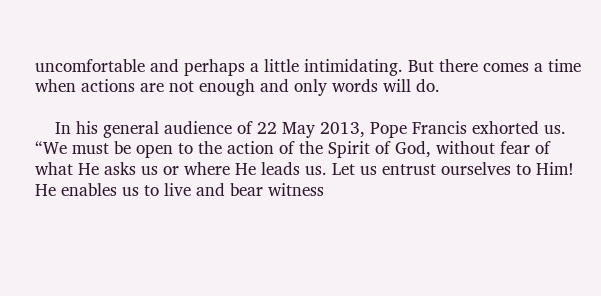uncomfortable and perhaps a little intimidating. But there comes a time when actions are not enough and only words will do.

    In his general audience of 22 May 2013, Pope Francis exhorted us. “We must be open to the action of the Spirit of God, without fear of what He asks us or where He leads us. Let us entrust ourselves to Him! He enables us to live and bear witness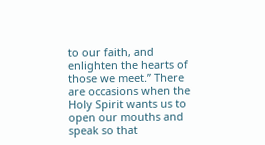to our faith, and enlighten the hearts of those we meet.” There are occasions when the Holy Spirit wants us to open our mouths and speak so that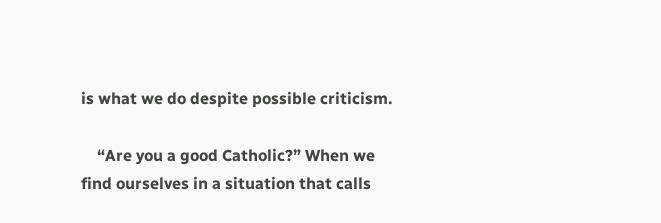is what we do despite possible criticism.

    “Are you a good Catholic?” When we find ourselves in a situation that calls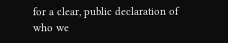for a clear, public declaration of who we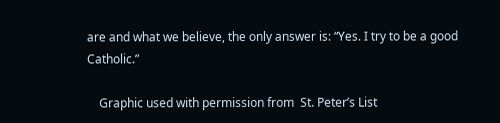are and what we believe, the only answer is: “Yes. I try to be a good Catholic.”

    Graphic used with permission from  St. Peter’s List